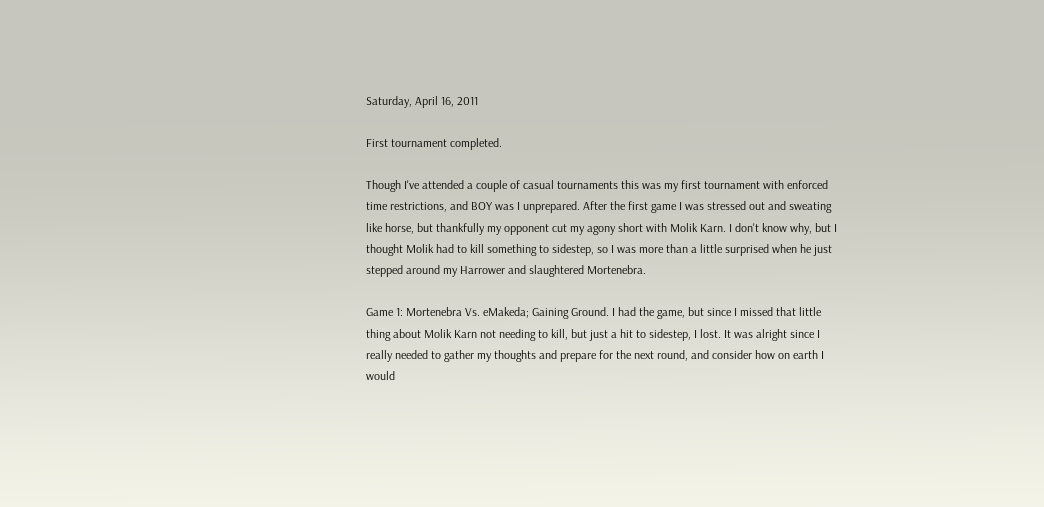Saturday, April 16, 2011

First tournament completed.

Though I've attended a couple of casual tournaments this was my first tournament with enforced time restrictions, and BOY was I unprepared. After the first game I was stressed out and sweating like horse, but thankfully my opponent cut my agony short with Molik Karn. I don't know why, but I thought Molik had to kill something to sidestep, so I was more than a little surprised when he just stepped around my Harrower and slaughtered Mortenebra.

Game 1: Mortenebra Vs. eMakeda; Gaining Ground. I had the game, but since I missed that little thing about Molik Karn not needing to kill, but just a hit to sidestep, I lost. It was alright since I really needed to gather my thoughts and prepare for the next round, and consider how on earth I would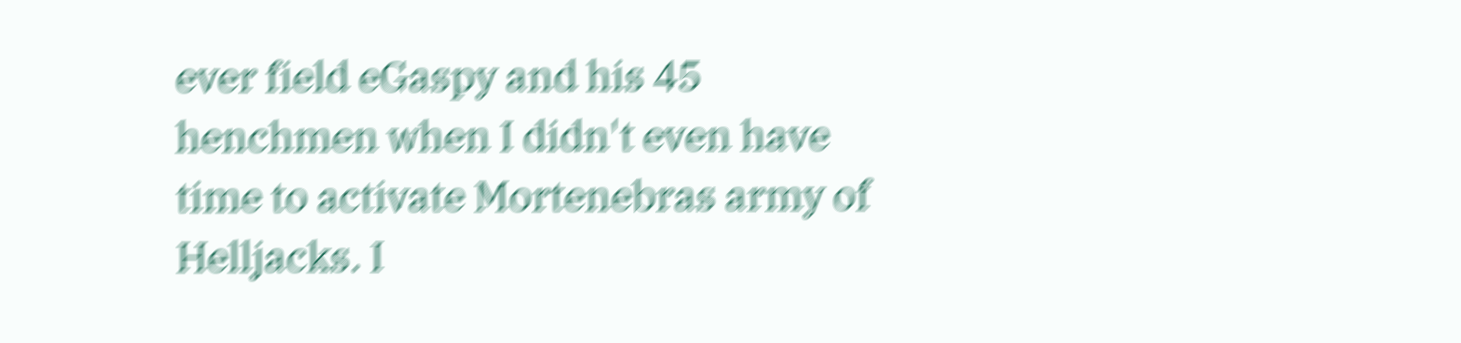ever field eGaspy and his 45 henchmen when I didn't even have time to activate Mortenebras army of Helljacks. I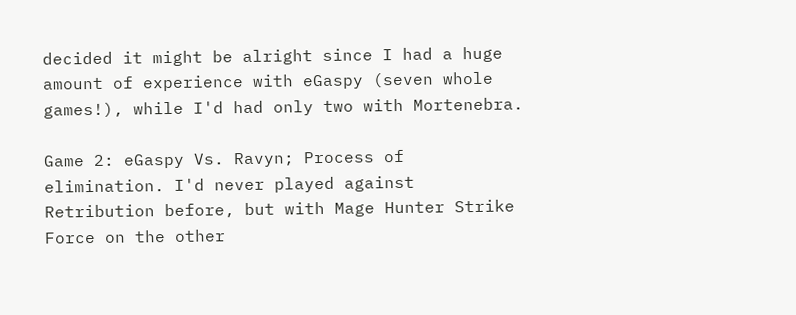decided it might be alright since I had a huge amount of experience with eGaspy (seven whole games!), while I'd had only two with Mortenebra.

Game 2: eGaspy Vs. Ravyn; Process of elimination. I'd never played against Retribution before, but with Mage Hunter Strike Force on the other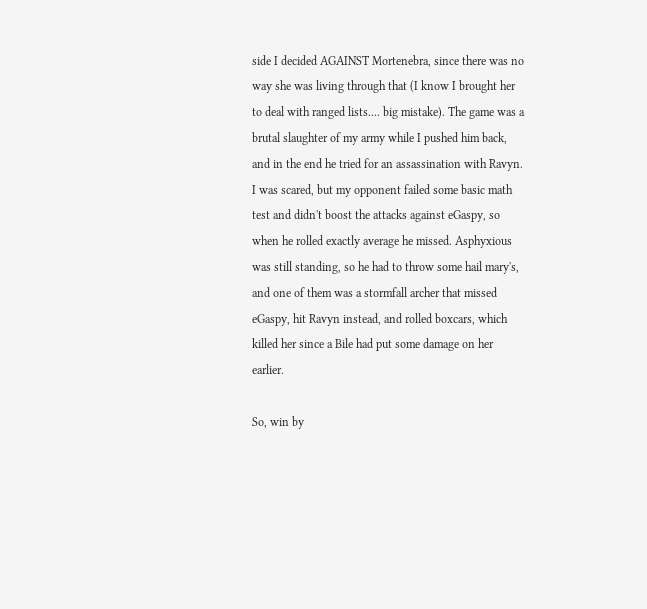side I decided AGAINST Mortenebra, since there was no way she was living through that (I know I brought her to deal with ranged lists.... big mistake). The game was a brutal slaughter of my army while I pushed him back, and in the end he tried for an assassination with Ravyn. I was scared, but my opponent failed some basic math test and didn't boost the attacks against eGaspy, so when he rolled exactly average he missed. Asphyxious was still standing, so he had to throw some hail mary's, and one of them was a stormfall archer that missed eGaspy, hit Ravyn instead, and rolled boxcars, which killed her since a Bile had put some damage on her earlier.

So, win by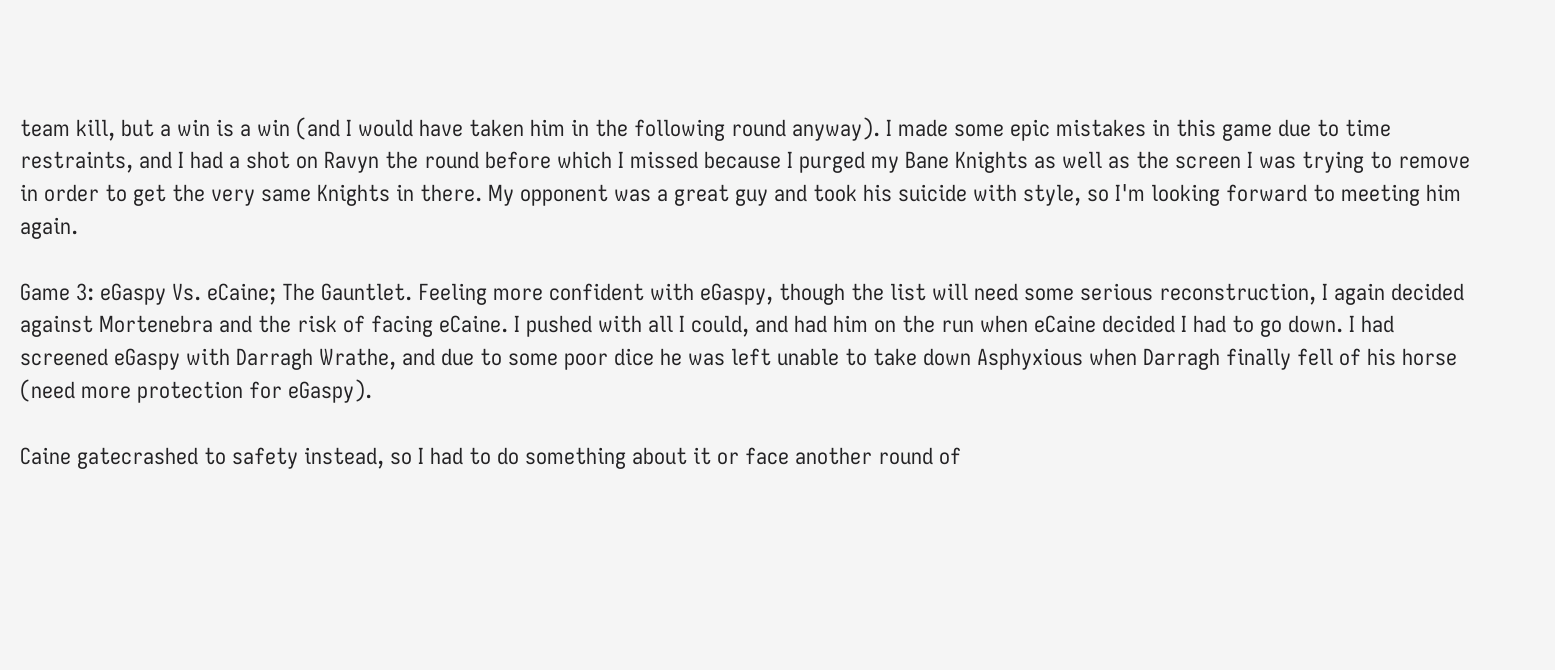team kill, but a win is a win (and I would have taken him in the following round anyway). I made some epic mistakes in this game due to time restraints, and I had a shot on Ravyn the round before which I missed because I purged my Bane Knights as well as the screen I was trying to remove in order to get the very same Knights in there. My opponent was a great guy and took his suicide with style, so I'm looking forward to meeting him again.

Game 3: eGaspy Vs. eCaine; The Gauntlet. Feeling more confident with eGaspy, though the list will need some serious reconstruction, I again decided against Mortenebra and the risk of facing eCaine. I pushed with all I could, and had him on the run when eCaine decided I had to go down. I had screened eGaspy with Darragh Wrathe, and due to some poor dice he was left unable to take down Asphyxious when Darragh finally fell of his horse (need more protection for eGaspy).

Caine gatecrashed to safety instead, so I had to do something about it or face another round of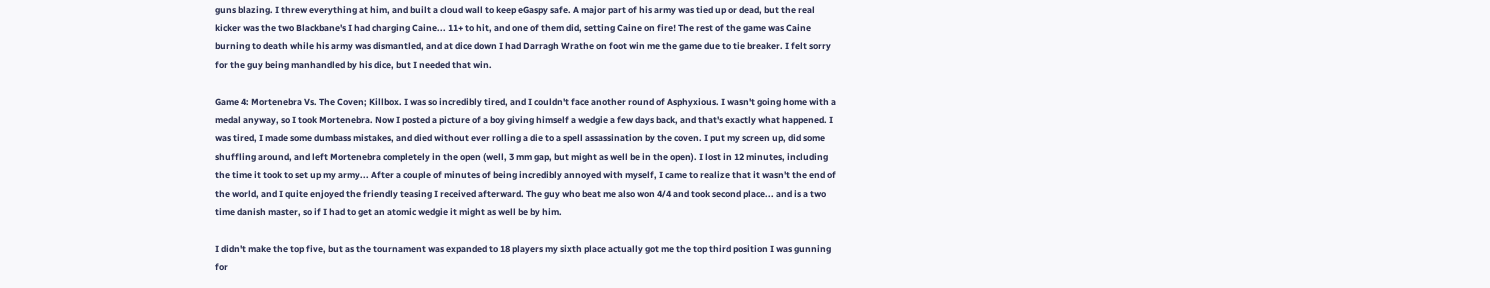guns blazing. I threw everything at him, and built a cloud wall to keep eGaspy safe. A major part of his army was tied up or dead, but the real kicker was the two Blackbane's I had charging Caine... 11+ to hit, and one of them did, setting Caine on fire! The rest of the game was Caine burning to death while his army was dismantled, and at dice down I had Darragh Wrathe on foot win me the game due to tie breaker. I felt sorry for the guy being manhandled by his dice, but I needed that win.

Game 4: Mortenebra Vs. The Coven; Killbox. I was so incredibly tired, and I couldn't face another round of Asphyxious. I wasn't going home with a medal anyway, so I took Mortenebra. Now I posted a picture of a boy giving himself a wedgie a few days back, and that's exactly what happened. I was tired, I made some dumbass mistakes, and died without ever rolling a die to a spell assassination by the coven. I put my screen up, did some shuffling around, and left Mortenebra completely in the open (well, 3 mm gap, but might as well be in the open). I lost in 12 minutes, including the time it took to set up my army... After a couple of minutes of being incredibly annoyed with myself, I came to realize that it wasn't the end of the world, and I quite enjoyed the friendly teasing I received afterward. The guy who beat me also won 4/4 and took second place... and is a two time danish master, so if I had to get an atomic wedgie it might as well be by him.

I didn't make the top five, but as the tournament was expanded to 18 players my sixth place actually got me the top third position I was gunning for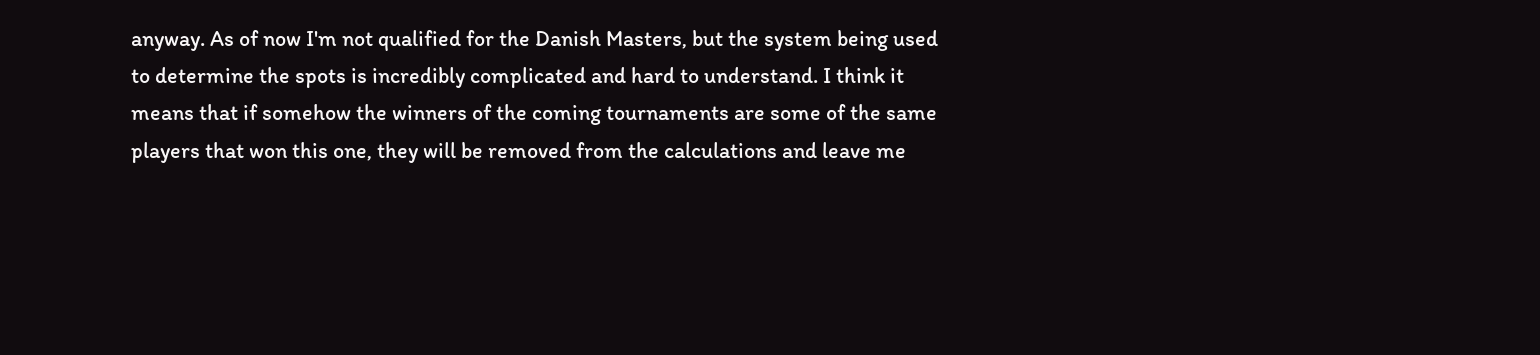anyway. As of now I'm not qualified for the Danish Masters, but the system being used to determine the spots is incredibly complicated and hard to understand. I think it means that if somehow the winners of the coming tournaments are some of the same players that won this one, they will be removed from the calculations and leave me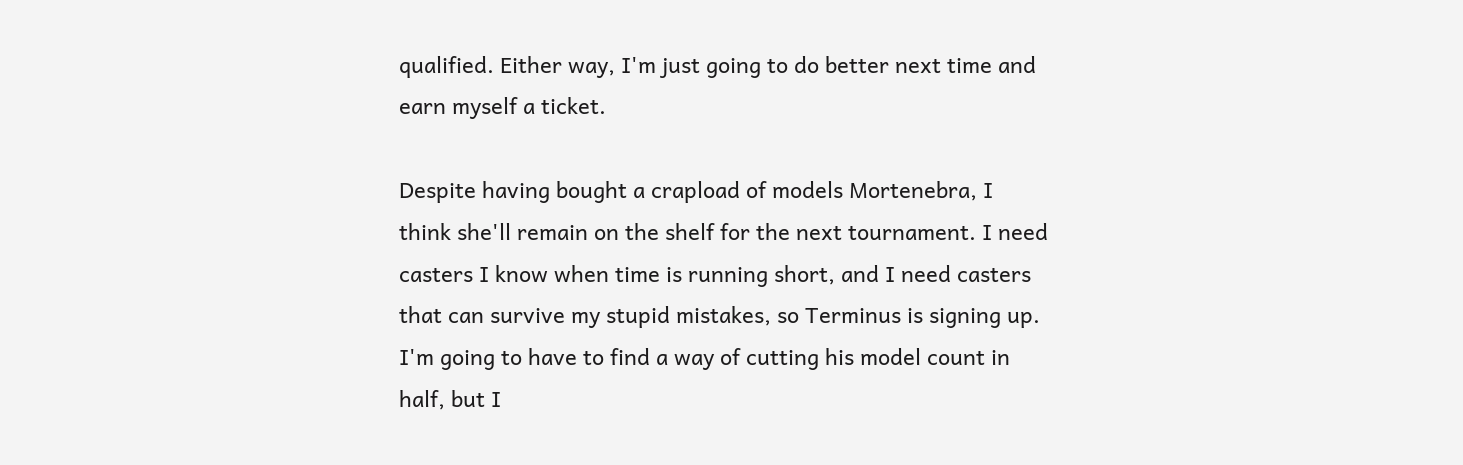qualified. Either way, I'm just going to do better next time and earn myself a ticket.

Despite having bought a crapload of models Mortenebra, I think she'll remain on the shelf for the next tournament. I need casters I know when time is running short, and I need casters that can survive my stupid mistakes, so Terminus is signing up. I'm going to have to find a way of cutting his model count in half, but I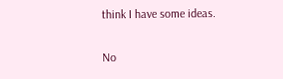think I have some ideas.

No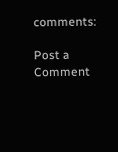comments:

Post a Comment